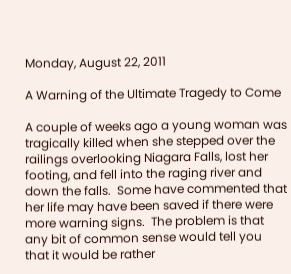Monday, August 22, 2011

A Warning of the Ultimate Tragedy to Come

A couple of weeks ago a young woman was tragically killed when she stepped over the railings overlooking Niagara Falls, lost her footing, and fell into the raging river and down the falls.  Some have commented that her life may have been saved if there were more warning signs.  The problem is that any bit of common sense would tell you that it would be rather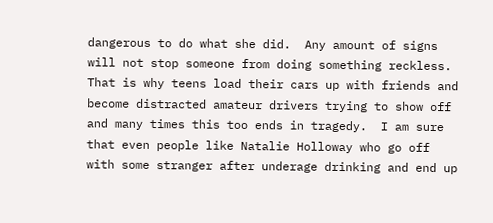dangerous to do what she did.  Any amount of signs will not stop someone from doing something reckless.  That is why teens load their cars up with friends and become distracted amateur drivers trying to show off and many times this too ends in tragedy.  I am sure that even people like Natalie Holloway who go off with some stranger after underage drinking and end up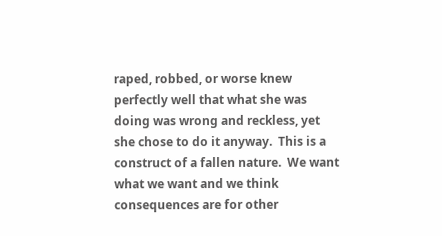raped, robbed, or worse knew perfectly well that what she was doing was wrong and reckless, yet she chose to do it anyway.  This is a construct of a fallen nature.  We want what we want and we think consequences are for other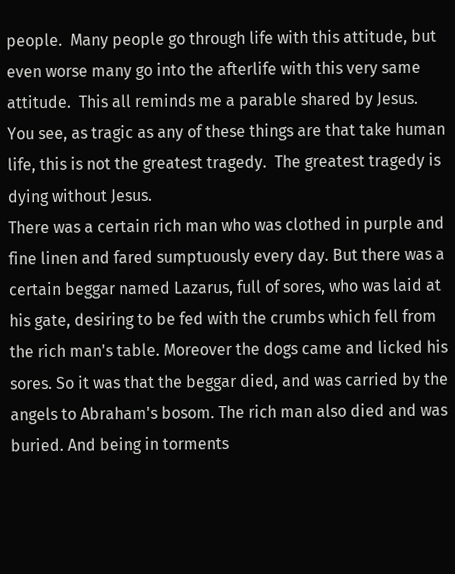people.  Many people go through life with this attitude, but even worse many go into the afterlife with this very same attitude.  This all reminds me a parable shared by Jesus.  You see, as tragic as any of these things are that take human life, this is not the greatest tragedy.  The greatest tragedy is dying without Jesus.
There was a certain rich man who was clothed in purple and fine linen and fared sumptuously every day. But there was a certain beggar named Lazarus, full of sores, who was laid at his gate, desiring to be fed with the crumbs which fell from the rich man's table. Moreover the dogs came and licked his sores. So it was that the beggar died, and was carried by the angels to Abraham's bosom. The rich man also died and was buried. And being in torments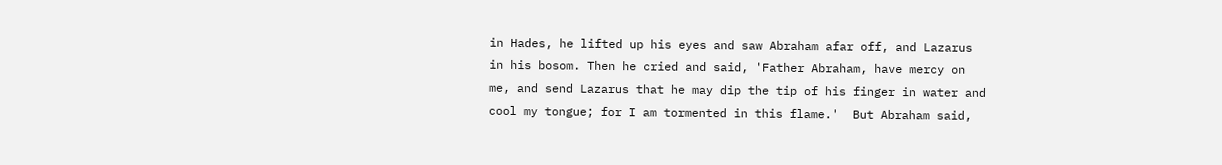in Hades, he lifted up his eyes and saw Abraham afar off, and Lazarus in his bosom. Then he cried and said, 'Father Abraham, have mercy on me, and send Lazarus that he may dip the tip of his finger in water and cool my tongue; for I am tormented in this flame.'  But Abraham said,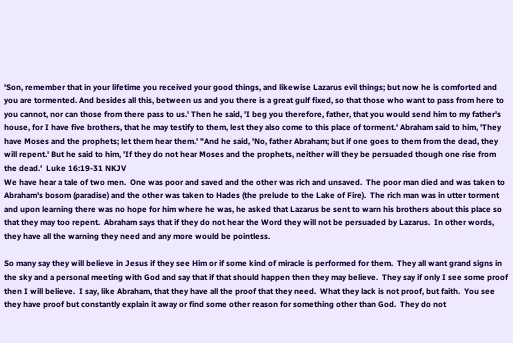'Son, remember that in your lifetime you received your good things, and likewise Lazarus evil things; but now he is comforted and you are tormented. And besides all this, between us and you there is a great gulf fixed, so that those who want to pass from here to you cannot, nor can those from there pass to us.' Then he said, 'I beg you therefore, father, that you would send him to my father's house, for I have five brothers, that he may testify to them, lest they also come to this place of torment.' Abraham said to him, 'They have Moses and the prophets; let them hear them.' "And he said, 'No, father Abraham; but if one goes to them from the dead, they will repent.' But he said to him, 'If they do not hear Moses and the prophets, neither will they be persuaded though one rise from the dead.'  Luke 16:19-31 NKJV
We have hear a tale of two men.  One was poor and saved and the other was rich and unsaved.  The poor man died and was taken to Abraham's bosom (paradise) and the other was taken to Hades (the prelude to the Lake of Fire).  The rich man was in utter torment and upon learning there was no hope for him where he was, he asked that Lazarus be sent to warn his brothers about this place so that they may too repent.  Abraham says that if they do not hear the Word they will not be persuaded by Lazarus.  In other words, they have all the warning they need and any more would be pointless.

So many say they will believe in Jesus if they see Him or if some kind of miracle is performed for them.  They all want grand signs in the sky and a personal meeting with God and say that if that should happen then they may believe.  They say if only I see some proof then I will believe.  I say, like Abraham, that they have all the proof that they need.  What they lack is not proof, but faith.  You see they have proof but constantly explain it away or find some other reason for something other than God.  They do not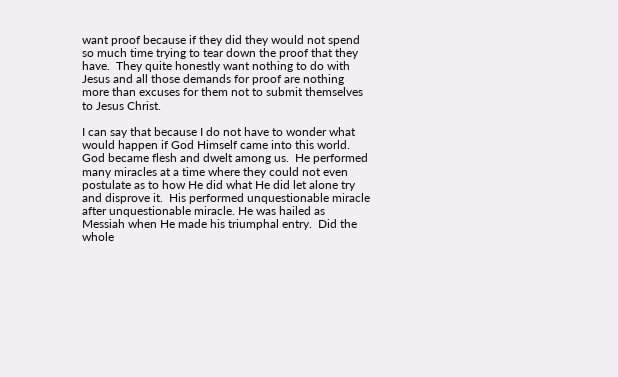want proof because if they did they would not spend so much time trying to tear down the proof that they have.  They quite honestly want nothing to do with Jesus and all those demands for proof are nothing more than excuses for them not to submit themselves to Jesus Christ.

I can say that because I do not have to wonder what would happen if God Himself came into this world.  God became flesh and dwelt among us.  He performed many miracles at a time where they could not even postulate as to how He did what He did let alone try and disprove it.  His performed unquestionable miracle after unquestionable miracle. He was hailed as Messiah when He made his triumphal entry.  Did the whole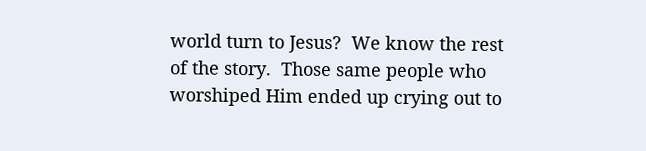world turn to Jesus?  We know the rest of the story.  Those same people who worshiped Him ended up crying out to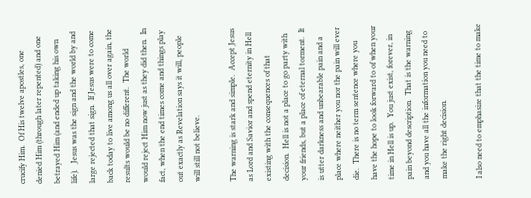crucify Him.  Of His twelve apostles, one denied Him (through later repented) and one betrayed Him (and ended up taking his own life).   Jesus was the sign and the world by and large rejected that sign.  If Jesus were to come back today to live among us all over again, the results would be no different.  The world would reject Him now just as they did then.  In fact, when the end times come and things play out exactly as Revelation says it will, people will still not believe.

The warning is stark and simple.  Accept Jesus as Lord and Savior and spend eternity in Hell existing with the consequences of that decision.  Hell is not a place to go party with your friends, but a place of eternal torment.  It is utter darkness and unbearable pain and a place where neither you nor the pain will ever die.  There is no term sentence where you have the hope to look forward to of when your time in Hell is up.  You just exist, forever, in pain beyond description.  That is the warning and you have all the information you need to make the right decision.

I also need to emphasize that the time to make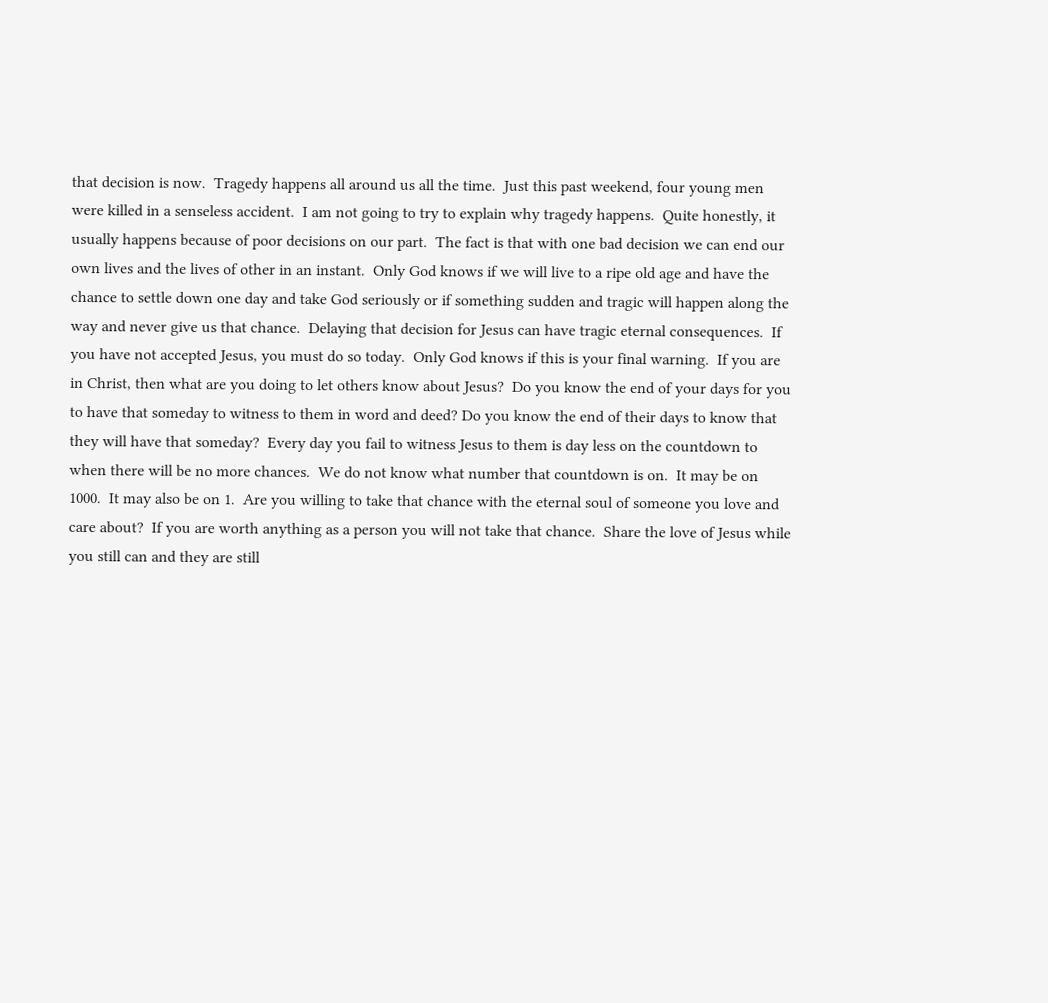that decision is now.  Tragedy happens all around us all the time.  Just this past weekend, four young men were killed in a senseless accident.  I am not going to try to explain why tragedy happens.  Quite honestly, it usually happens because of poor decisions on our part.  The fact is that with one bad decision we can end our own lives and the lives of other in an instant.  Only God knows if we will live to a ripe old age and have the chance to settle down one day and take God seriously or if something sudden and tragic will happen along the way and never give us that chance.  Delaying that decision for Jesus can have tragic eternal consequences.  If you have not accepted Jesus, you must do so today.  Only God knows if this is your final warning.  If you are in Christ, then what are you doing to let others know about Jesus?  Do you know the end of your days for you to have that someday to witness to them in word and deed? Do you know the end of their days to know that they will have that someday?  Every day you fail to witness Jesus to them is day less on the countdown to when there will be no more chances.  We do not know what number that countdown is on.  It may be on 1000.  It may also be on 1.  Are you willing to take that chance with the eternal soul of someone you love and care about?  If you are worth anything as a person you will not take that chance.  Share the love of Jesus while you still can and they are still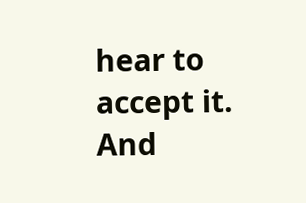hear to accept it.
And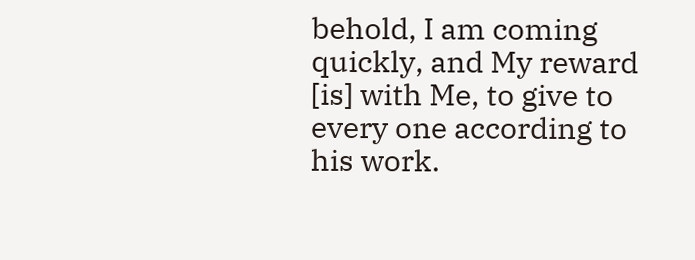behold, I am coming quickly, and My reward [is] with Me, to give to every one according to his work.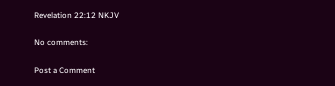Revelation 22:12 NKJV

No comments:

Post a Comment